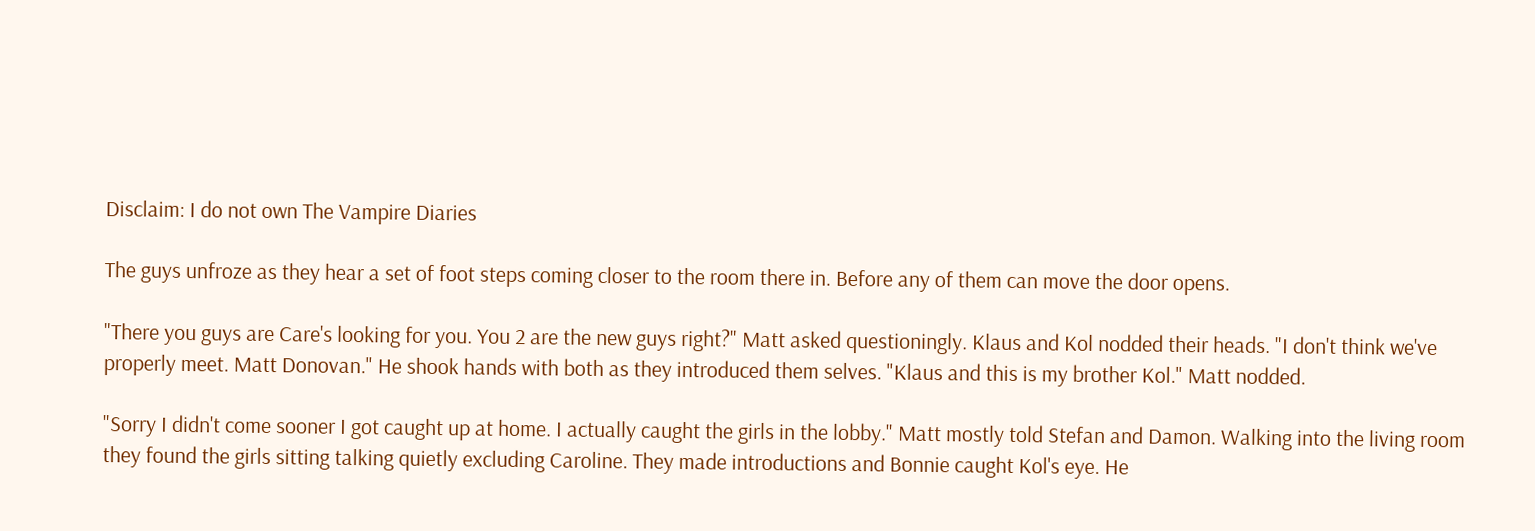Disclaim: I do not own The Vampire Diaries

The guys unfroze as they hear a set of foot steps coming closer to the room there in. Before any of them can move the door opens.

"There you guys are Care's looking for you. You 2 are the new guys right?" Matt asked questioningly. Klaus and Kol nodded their heads. "I don't think we've properly meet. Matt Donovan." He shook hands with both as they introduced them selves. "Klaus and this is my brother Kol." Matt nodded.

"Sorry I didn't come sooner I got caught up at home. I actually caught the girls in the lobby." Matt mostly told Stefan and Damon. Walking into the living room they found the girls sitting talking quietly excluding Caroline. They made introductions and Bonnie caught Kol's eye. He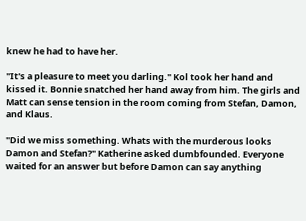knew he had to have her.

"It's a pleasure to meet you darling." Kol took her hand and kissed it. Bonnie snatched her hand away from him. The girls and Matt can sense tension in the room coming from Stefan, Damon, and Klaus.

"Did we miss something. Whats with the murderous looks Damon and Stefan?" Katherine asked dumbfounded. Everyone waited for an answer but before Damon can say anything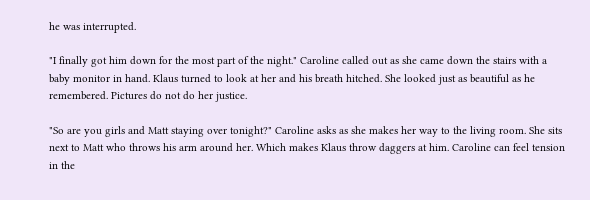he was interrupted.

"I finally got him down for the most part of the night." Caroline called out as she came down the stairs with a baby monitor in hand. Klaus turned to look at her and his breath hitched. She looked just as beautiful as he remembered. Pictures do not do her justice.

"So are you girls and Matt staying over tonight?" Caroline asks as she makes her way to the living room. She sits next to Matt who throws his arm around her. Which makes Klaus throw daggers at him. Caroline can feel tension in the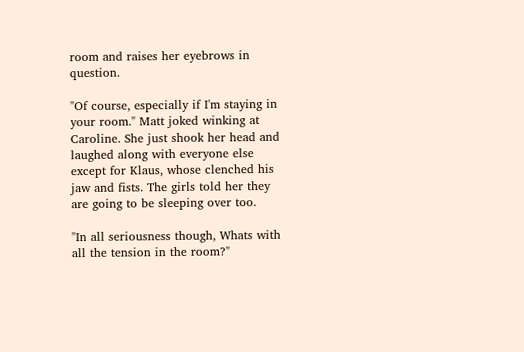room and raises her eyebrows in question.

"Of course, especially if I'm staying in your room." Matt joked winking at Caroline. She just shook her head and laughed along with everyone else except for Klaus, whose clenched his jaw and fists. The girls told her they are going to be sleeping over too.

"In all seriousness though, Whats with all the tension in the room?"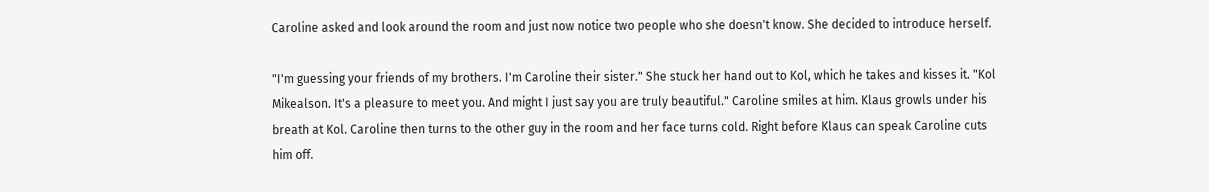Caroline asked and look around the room and just now notice two people who she doesn't know. She decided to introduce herself.

"I'm guessing your friends of my brothers. I'm Caroline their sister." She stuck her hand out to Kol, which he takes and kisses it. "Kol Mikealson. It's a pleasure to meet you. And might I just say you are truly beautiful." Caroline smiles at him. Klaus growls under his breath at Kol. Caroline then turns to the other guy in the room and her face turns cold. Right before Klaus can speak Caroline cuts him off.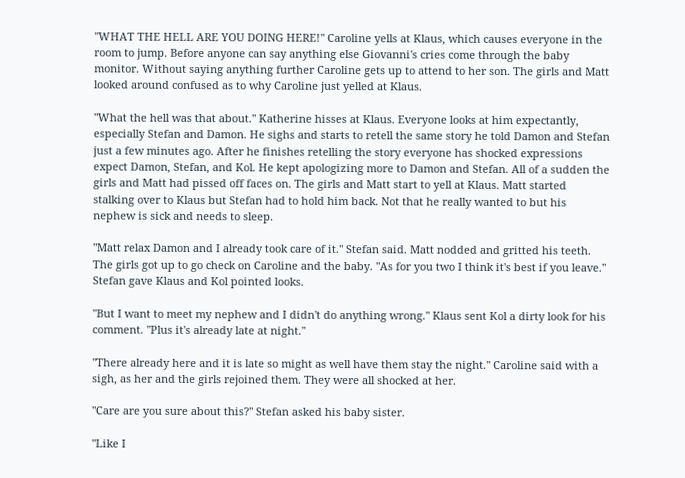"WHAT THE HELL ARE YOU DOING HERE!" Caroline yells at Klaus, which causes everyone in the room to jump. Before anyone can say anything else Giovanni's cries come through the baby monitor. Without saying anything further Caroline gets up to attend to her son. The girls and Matt looked around confused as to why Caroline just yelled at Klaus.

"What the hell was that about." Katherine hisses at Klaus. Everyone looks at him expectantly, especially Stefan and Damon. He sighs and starts to retell the same story he told Damon and Stefan just a few minutes ago. After he finishes retelling the story everyone has shocked expressions expect Damon, Stefan, and Kol. He kept apologizing more to Damon and Stefan. All of a sudden the girls and Matt had pissed off faces on. The girls and Matt start to yell at Klaus. Matt started stalking over to Klaus but Stefan had to hold him back. Not that he really wanted to but his nephew is sick and needs to sleep.

"Matt relax Damon and I already took care of it." Stefan said. Matt nodded and gritted his teeth. The girls got up to go check on Caroline and the baby. "As for you two I think it's best if you leave." Stefan gave Klaus and Kol pointed looks.

"But I want to meet my nephew and I didn't do anything wrong." Klaus sent Kol a dirty look for his comment. "Plus it's already late at night."

"There already here and it is late so might as well have them stay the night." Caroline said with a sigh, as her and the girls rejoined them. They were all shocked at her.

"Care are you sure about this?" Stefan asked his baby sister.

"Like I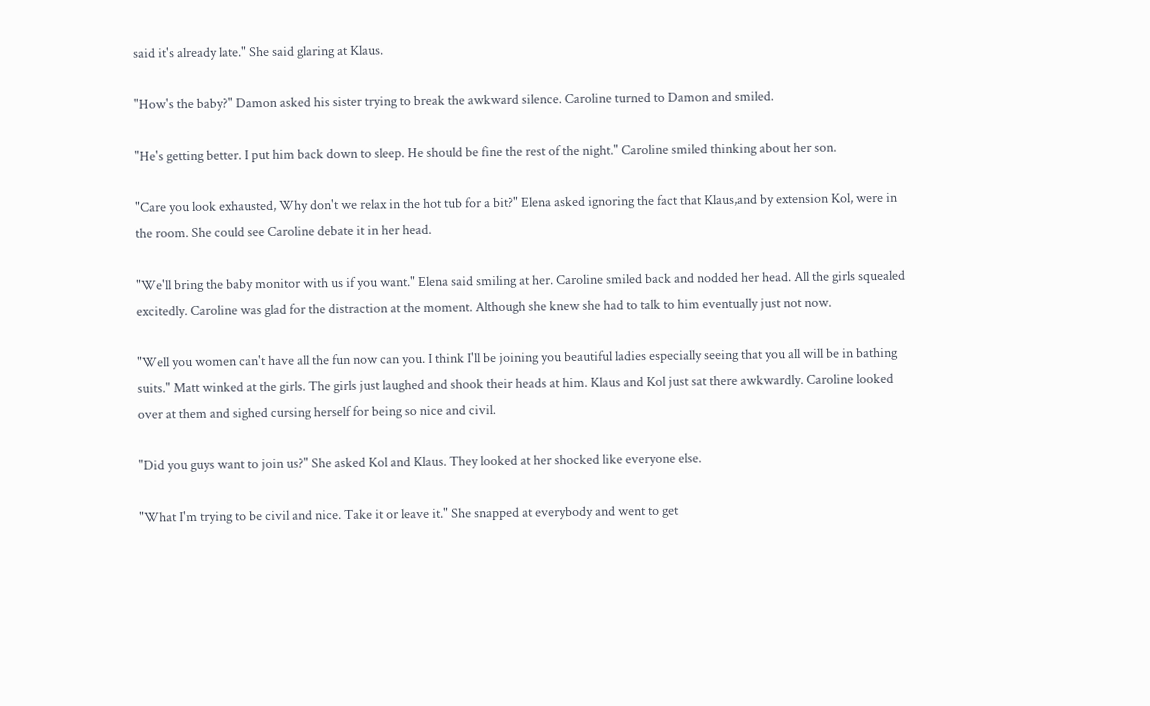said it's already late." She said glaring at Klaus.

"How's the baby?" Damon asked his sister trying to break the awkward silence. Caroline turned to Damon and smiled.

"He's getting better. I put him back down to sleep. He should be fine the rest of the night." Caroline smiled thinking about her son.

"Care you look exhausted, Why don't we relax in the hot tub for a bit?" Elena asked ignoring the fact that Klaus,and by extension Kol, were in the room. She could see Caroline debate it in her head.

"We'll bring the baby monitor with us if you want." Elena said smiling at her. Caroline smiled back and nodded her head. All the girls squealed excitedly. Caroline was glad for the distraction at the moment. Although she knew she had to talk to him eventually just not now.

"Well you women can't have all the fun now can you. I think I'll be joining you beautiful ladies especially seeing that you all will be in bathing suits." Matt winked at the girls. The girls just laughed and shook their heads at him. Klaus and Kol just sat there awkwardly. Caroline looked over at them and sighed cursing herself for being so nice and civil.

"Did you guys want to join us?" She asked Kol and Klaus. They looked at her shocked like everyone else.

"What I'm trying to be civil and nice. Take it or leave it." She snapped at everybody and went to get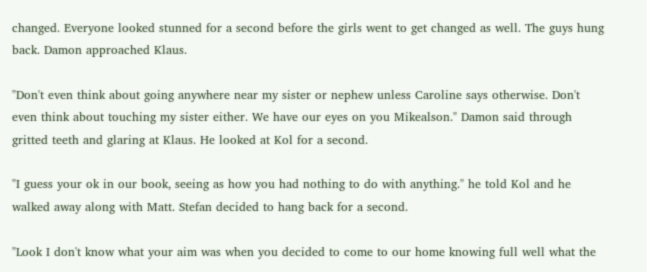changed. Everyone looked stunned for a second before the girls went to get changed as well. The guys hung back. Damon approached Klaus.

"Don't even think about going anywhere near my sister or nephew unless Caroline says otherwise. Don't even think about touching my sister either. We have our eyes on you Mikealson." Damon said through gritted teeth and glaring at Klaus. He looked at Kol for a second.

"I guess your ok in our book, seeing as how you had nothing to do with anything." he told Kol and he walked away along with Matt. Stefan decided to hang back for a second.

"Look I don't know what your aim was when you decided to come to our home knowing full well what the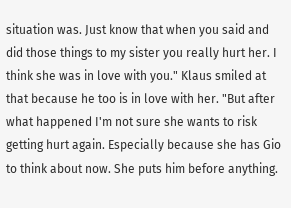situation was. Just know that when you said and did those things to my sister you really hurt her. I think she was in love with you." Klaus smiled at that because he too is in love with her. "But after what happened I'm not sure she wants to risk getting hurt again. Especially because she has Gio to think about now. She puts him before anything.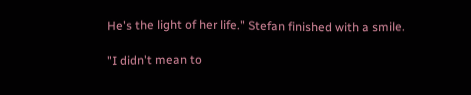He's the light of her life." Stefan finished with a smile.

"I didn't mean to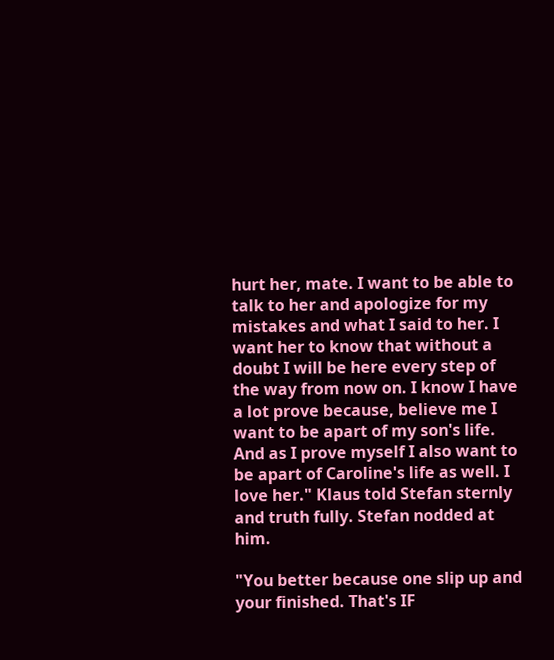hurt her, mate. I want to be able to talk to her and apologize for my mistakes and what I said to her. I want her to know that without a doubt I will be here every step of the way from now on. I know I have a lot prove because, believe me I want to be apart of my son's life. And as I prove myself I also want to be apart of Caroline's life as well. I love her." Klaus told Stefan sternly and truth fully. Stefan nodded at him.

"You better because one slip up and your finished. That's IF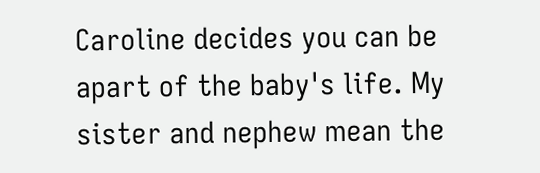Caroline decides you can be apart of the baby's life. My sister and nephew mean the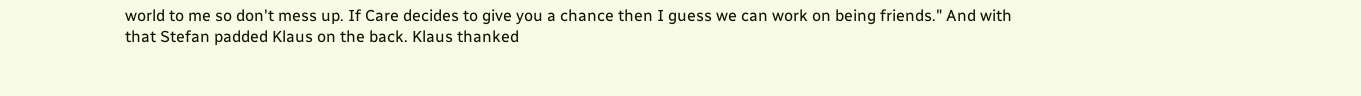world to me so don't mess up. If Care decides to give you a chance then I guess we can work on being friends." And with that Stefan padded Klaus on the back. Klaus thanked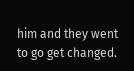him and they went to go get changed.